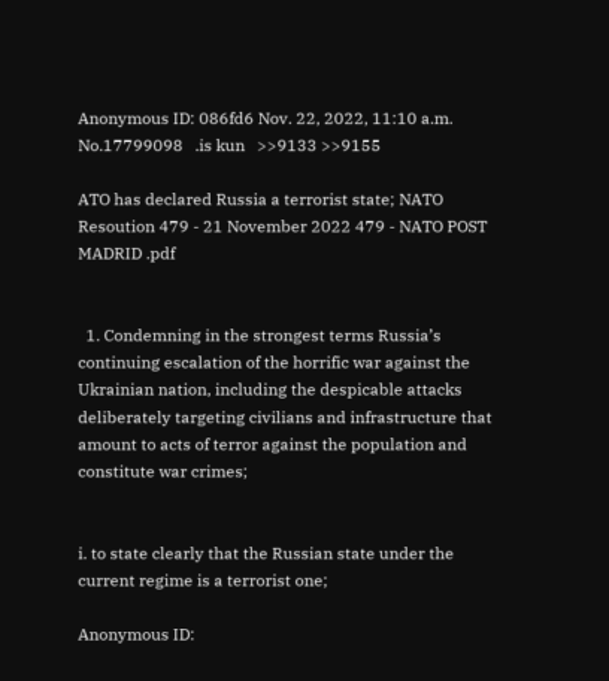Anonymous ID: 086fd6 Nov. 22, 2022, 11:10 a.m. No.17799098   .is kun   >>9133 >>9155

ATO has declared Russia a terrorist state; NATO Resoution 479 - 21 November 2022 479 - NATO POST MADRID .pdf


  1. Condemning in the strongest terms Russia’s continuing escalation of the horrific war against the Ukrainian nation, including the despicable attacks deliberately targeting civilians and infrastructure that amount to acts of terror against the population and constitute war crimes;


i. to state clearly that the Russian state under the current regime is a terrorist one;

Anonymous ID: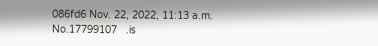086fd6 Nov. 22, 2022, 11:13 a.m. No.17799107   .is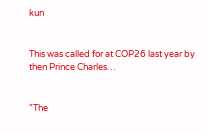kun


This was called for at COP26 last year by then Prince Charles…


"The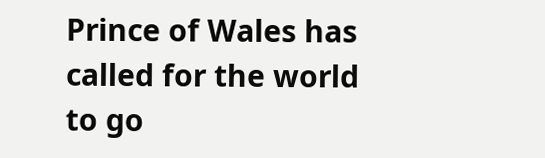Prince of Wales has called for the world to go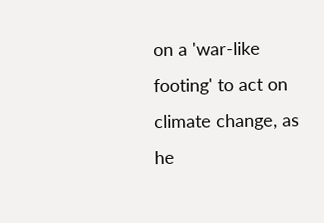on a 'war-like footing' to act on climate change, as he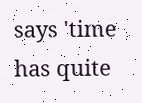says 'time has quite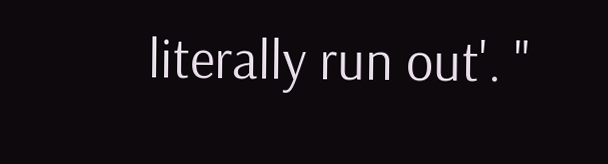literally run out'. "